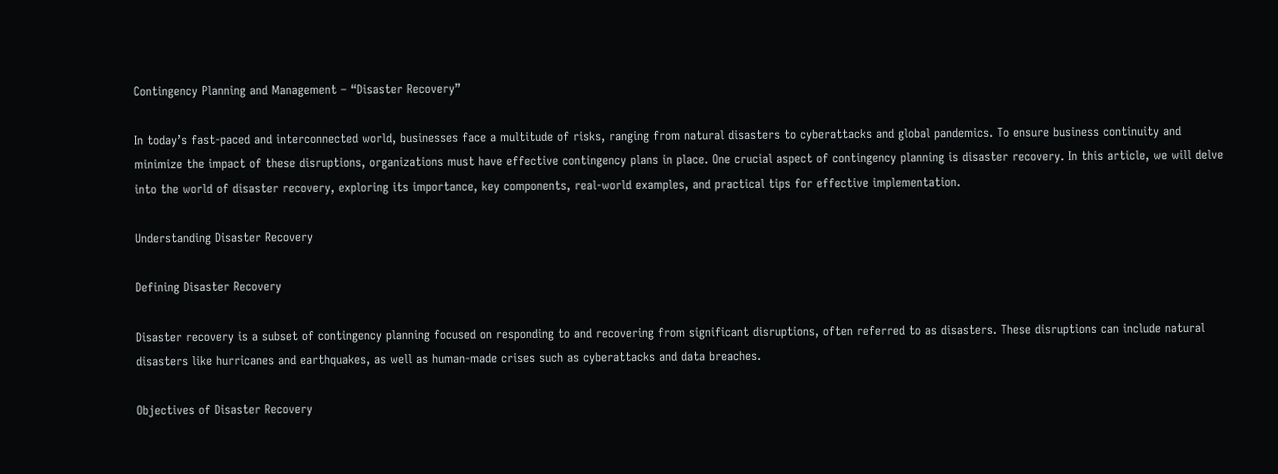Contingency Planning and Management – “Disaster Recovery”

In today’s fast-paced and interconnected world, businesses face a multitude of risks, ranging from natural disasters to cyberattacks and global pandemics. To ensure business continuity and minimize the impact of these disruptions, organizations must have effective contingency plans in place. One crucial aspect of contingency planning is disaster recovery. In this article, we will delve into the world of disaster recovery, exploring its importance, key components, real-world examples, and practical tips for effective implementation.

Understanding Disaster Recovery

Defining Disaster Recovery

Disaster recovery is a subset of contingency planning focused on responding to and recovering from significant disruptions, often referred to as disasters. These disruptions can include natural disasters like hurricanes and earthquakes, as well as human-made crises such as cyberattacks and data breaches.

Objectives of Disaster Recovery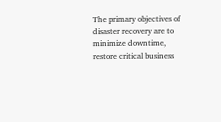The primary objectives of disaster recovery are to minimize downtime, restore critical business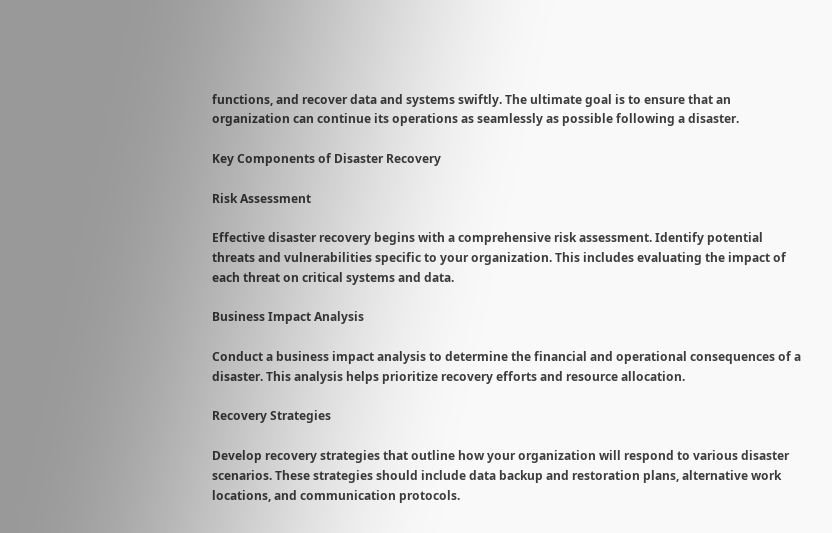functions, and recover data and systems swiftly. The ultimate goal is to ensure that an organization can continue its operations as seamlessly as possible following a disaster.

Key Components of Disaster Recovery

Risk Assessment

Effective disaster recovery begins with a comprehensive risk assessment. Identify potential threats and vulnerabilities specific to your organization. This includes evaluating the impact of each threat on critical systems and data.

Business Impact Analysis

Conduct a business impact analysis to determine the financial and operational consequences of a disaster. This analysis helps prioritize recovery efforts and resource allocation.

Recovery Strategies

Develop recovery strategies that outline how your organization will respond to various disaster scenarios. These strategies should include data backup and restoration plans, alternative work locations, and communication protocols.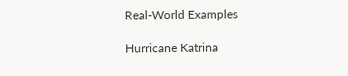Real-World Examples

Hurricane Katrina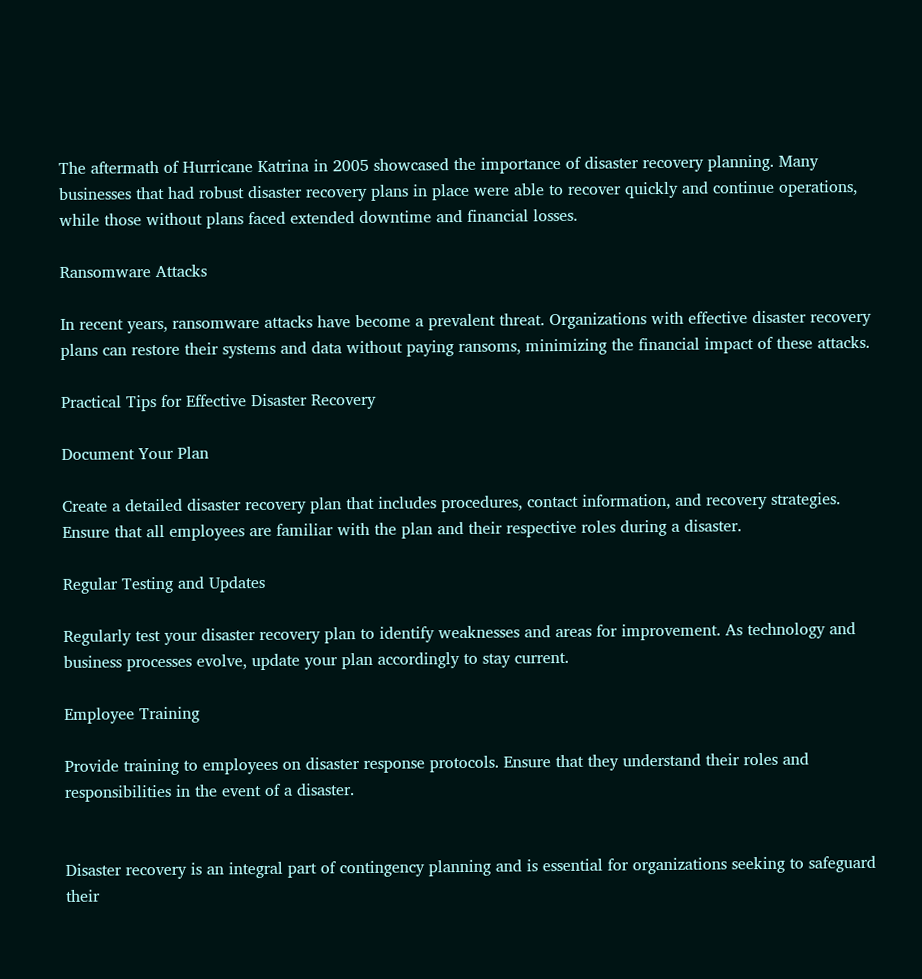The aftermath of Hurricane Katrina in 2005 showcased the importance of disaster recovery planning. Many businesses that had robust disaster recovery plans in place were able to recover quickly and continue operations, while those without plans faced extended downtime and financial losses.

Ransomware Attacks

In recent years, ransomware attacks have become a prevalent threat. Organizations with effective disaster recovery plans can restore their systems and data without paying ransoms, minimizing the financial impact of these attacks.

Practical Tips for Effective Disaster Recovery

Document Your Plan

Create a detailed disaster recovery plan that includes procedures, contact information, and recovery strategies. Ensure that all employees are familiar with the plan and their respective roles during a disaster.

Regular Testing and Updates

Regularly test your disaster recovery plan to identify weaknesses and areas for improvement. As technology and business processes evolve, update your plan accordingly to stay current.

Employee Training

Provide training to employees on disaster response protocols. Ensure that they understand their roles and responsibilities in the event of a disaster.


Disaster recovery is an integral part of contingency planning and is essential for organizations seeking to safeguard their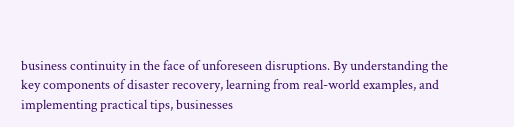business continuity in the face of unforeseen disruptions. By understanding the key components of disaster recovery, learning from real-world examples, and implementing practical tips, businesses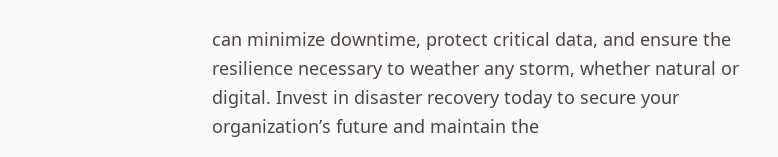can minimize downtime, protect critical data, and ensure the resilience necessary to weather any storm, whether natural or digital. Invest in disaster recovery today to secure your organization’s future and maintain the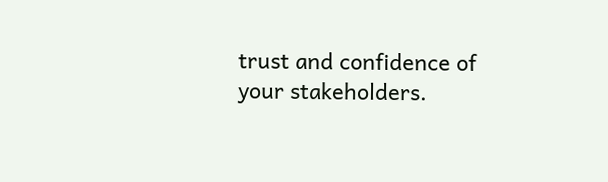trust and confidence of your stakeholders.